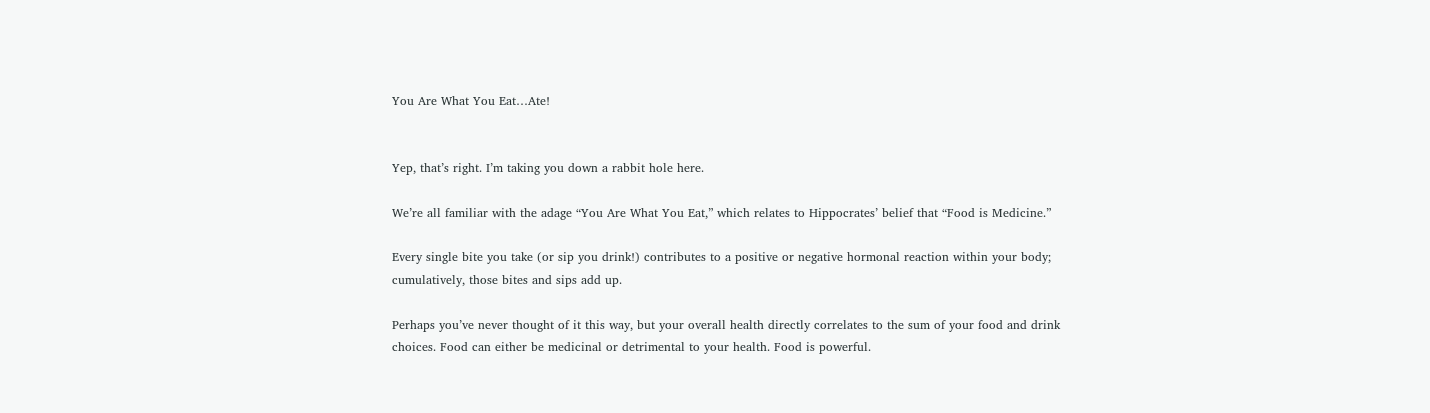You Are What You Eat…Ate!


Yep, that’s right. I’m taking you down a rabbit hole here.

We’re all familiar with the adage “You Are What You Eat,” which relates to Hippocrates’ belief that “Food is Medicine.”

Every single bite you take (or sip you drink!) contributes to a positive or negative hormonal reaction within your body; cumulatively, those bites and sips add up.

Perhaps you’ve never thought of it this way, but your overall health directly correlates to the sum of your food and drink choices. Food can either be medicinal or detrimental to your health. Food is powerful.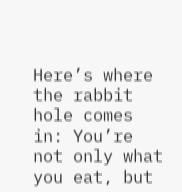Here’s where the rabbit hole comes in: You’re not only what you eat, but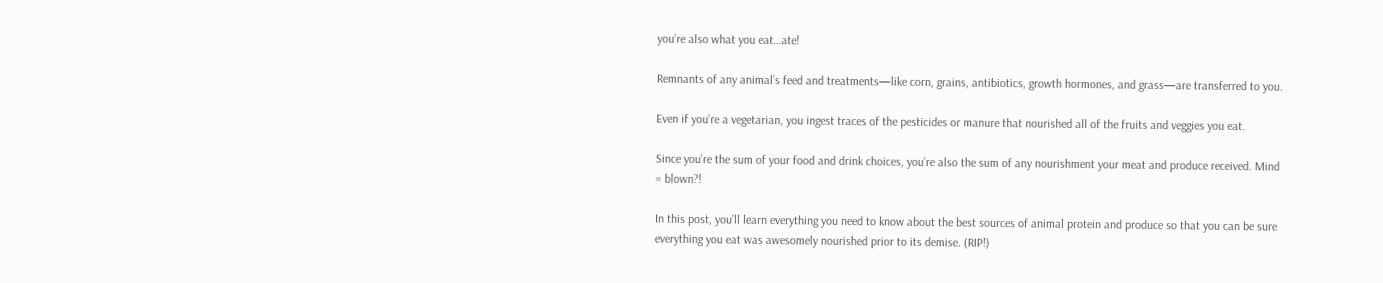you’re also what you eat…ate!

Remnants of any animal’s feed and treatments—like corn, grains, antibiotics, growth hormones, and grass—are transferred to you.

Even if you’re a vegetarian, you ingest traces of the pesticides or manure that nourished all of the fruits and veggies you eat.

Since you’re the sum of your food and drink choices, you’re also the sum of any nourishment your meat and produce received. Mind = blown?!

In this post, you’ll learn everything you need to know about the best sources of animal protein and produce so that you can be sure everything you eat was awesomely nourished prior to its demise. (RIP!)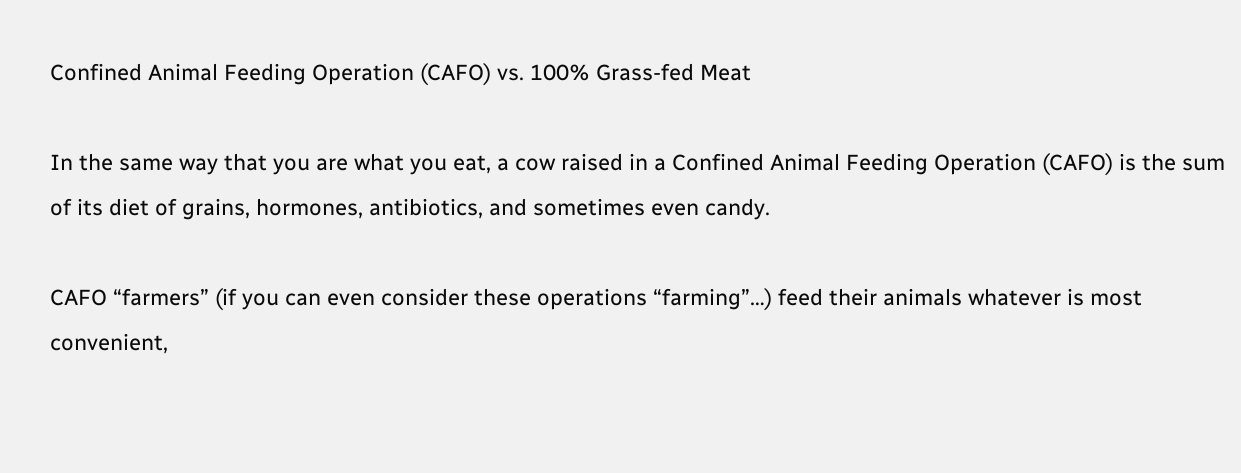Confined Animal Feeding Operation (CAFO) vs. 100% Grass-fed Meat

In the same way that you are what you eat, a cow raised in a Confined Animal Feeding Operation (CAFO) is the sum of its diet of grains, hormones, antibiotics, and sometimes even candy.

CAFO “farmers” (if you can even consider these operations “farming”…) feed their animals whatever is most convenient,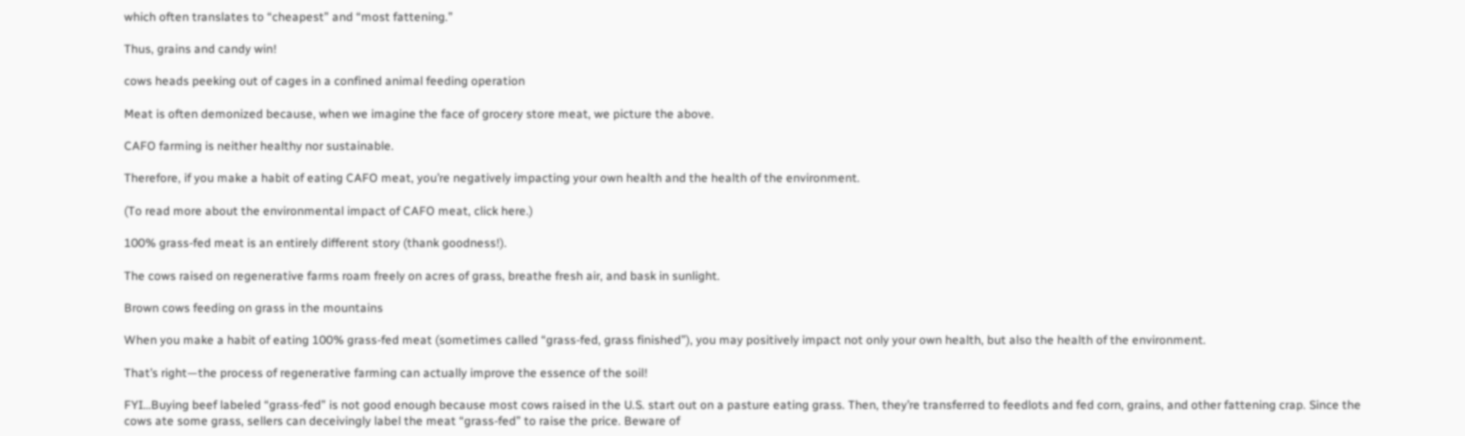which often translates to “cheapest” and “most fattening.”

Thus, grains and candy win!

cows heads peeking out of cages in a confined animal feeding operation

Meat is often demonized because, when we imagine the face of grocery store meat, we picture the above.

CAFO farming is neither healthy nor sustainable.

Therefore, if you make a habit of eating CAFO meat, you’re negatively impacting your own health and the health of the environment.

(To read more about the environmental impact of CAFO meat, click here.)

100% grass-fed meat is an entirely different story (thank goodness!).

The cows raised on regenerative farms roam freely on acres of grass, breathe fresh air, and bask in sunlight.

Brown cows feeding on grass in the mountains

When you make a habit of eating 100% grass-fed meat (sometimes called “grass-fed, grass finished”), you may positively impact not only your own health, but also the health of the environment.

That’s right—the process of regenerative farming can actually improve the essence of the soil!

FYI…Buying beef labeled “grass-fed” is not good enough because most cows raised in the U.S. start out on a pasture eating grass. Then, they’re transferred to feedlots and fed corn, grains, and other fattening crap. Since the cows ate some grass, sellers can deceivingly label the meat “grass-fed” to raise the price. Beware of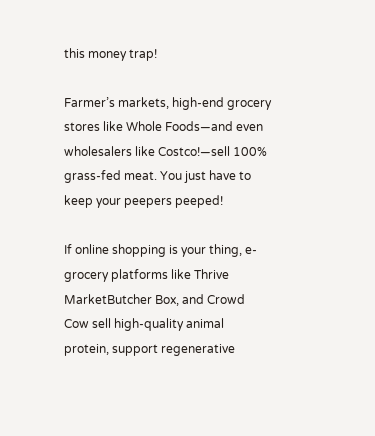this money trap!

Farmer’s markets, high-end grocery stores like Whole Foods—and even wholesalers like Costco!—sell 100% grass-fed meat. You just have to keep your peepers peeped!

If online shopping is your thing, e-grocery platforms like Thrive MarketButcher Box, and Crowd Cow sell high-quality animal protein, support regenerative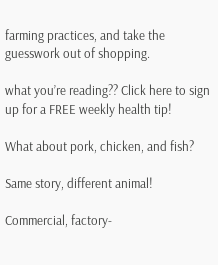farming practices, and take the guesswork out of shopping.

what you’re reading?? Click here to sign up for a FREE weekly health tip!

What about pork, chicken, and fish?

Same story, different animal!

Commercial, factory-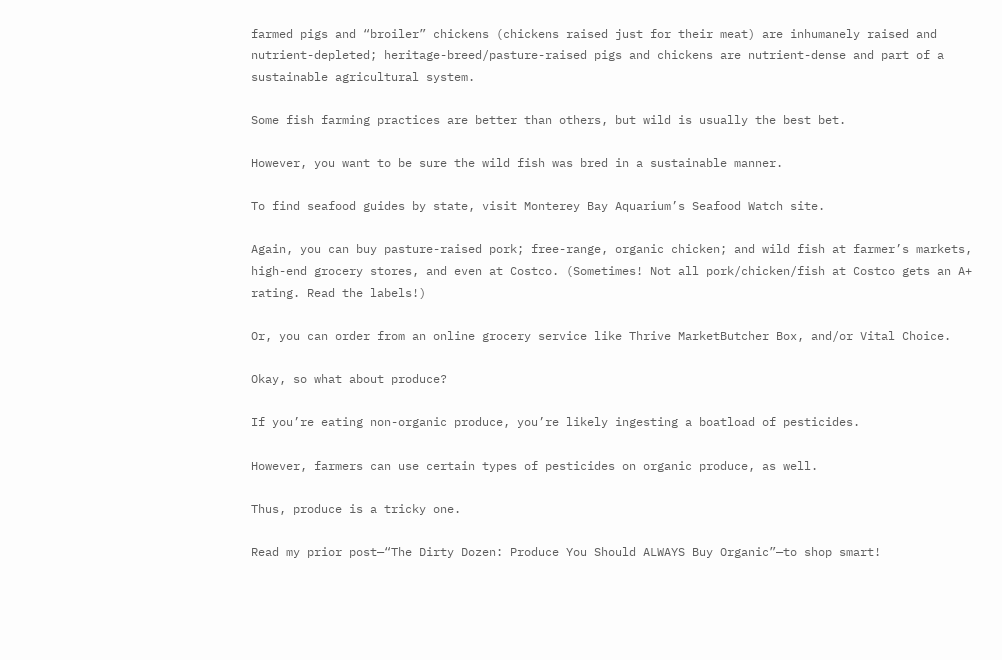farmed pigs and “broiler” chickens (chickens raised just for their meat) are inhumanely raised and nutrient-depleted; heritage-breed/pasture-raised pigs and chickens are nutrient-dense and part of a sustainable agricultural system.

Some fish farming practices are better than others, but wild is usually the best bet.

However, you want to be sure the wild fish was bred in a sustainable manner.

To find seafood guides by state, visit Monterey Bay Aquarium’s Seafood Watch site.

Again, you can buy pasture-raised pork; free-range, organic chicken; and wild fish at farmer’s markets, high-end grocery stores, and even at Costco. (Sometimes! Not all pork/chicken/fish at Costco gets an A+ rating. Read the labels!)

Or, you can order from an online grocery service like Thrive MarketButcher Box, and/or Vital Choice.

Okay, so what about produce?

If you’re eating non-organic produce, you’re likely ingesting a boatload of pesticides.

However, farmers can use certain types of pesticides on organic produce, as well.

Thus, produce is a tricky one.

Read my prior post—“The Dirty Dozen: Produce You Should ALWAYS Buy Organic”—to shop smart!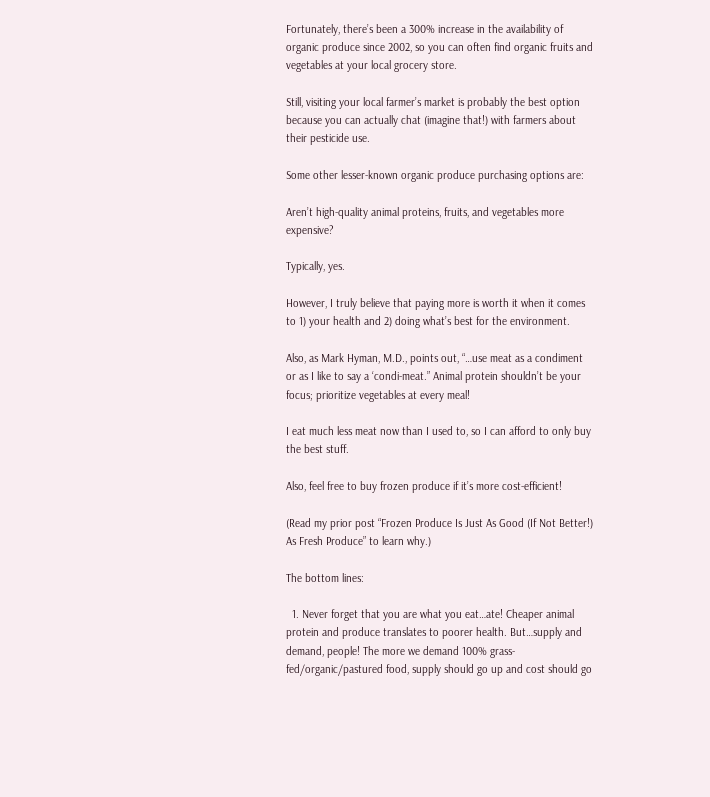Fortunately, there’s been a 300% increase in the availability of organic produce since 2002, so you can often find organic fruits and vegetables at your local grocery store.

Still, visiting your local farmer’s market is probably the best option because you can actually chat (imagine that!) with farmers about their pesticide use.

Some other lesser-known organic produce purchasing options are:

Aren’t high-quality animal proteins, fruits, and vegetables more expensive?

Typically, yes.

However, I truly believe that paying more is worth it when it comes to 1) your health and 2) doing what’s best for the environment.

Also, as Mark Hyman, M.D., points out, “…use meat as a condiment or as I like to say a ‘condi-meat.” Animal protein shouldn’t be your focus; prioritize vegetables at every meal!

I eat much less meat now than I used to, so I can afford to only buy the best stuff.

Also, feel free to buy frozen produce if it’s more cost-efficient!

(Read my prior post “Frozen Produce Is Just As Good (If Not Better!) As Fresh Produce” to learn why.)

The bottom lines:

  1. Never forget that you are what you eat…ate! Cheaper animal protein and produce translates to poorer health. But…supply and demand, people! The more we demand 100% grass-fed/organic/pastured food, supply should go up and cost should go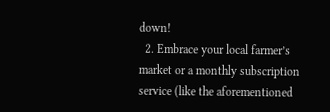down!
  2. Embrace your local farmer’s market or a monthly subscription service (like the aforementioned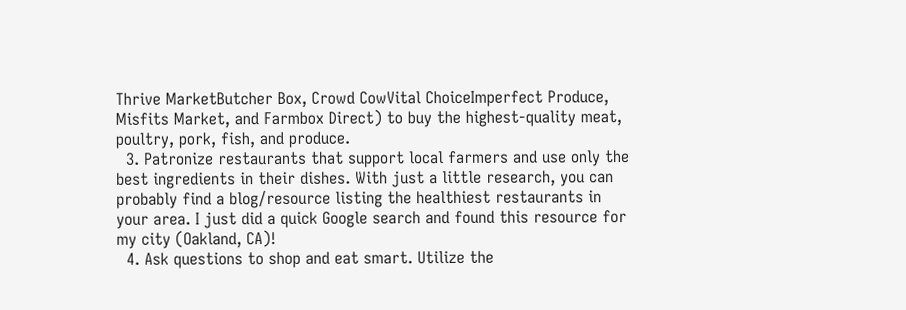Thrive MarketButcher Box, Crowd CowVital ChoiceImperfect Produce, Misfits Market, and Farmbox Direct) to buy the highest-quality meat, poultry, pork, fish, and produce.
  3. Patronize restaurants that support local farmers and use only the best ingredients in their dishes. With just a little research, you can probably find a blog/resource listing the healthiest restaurants in your area. I just did a quick Google search and found this resource for my city (Oakland, CA)!
  4. Ask questions to shop and eat smart. Utilize the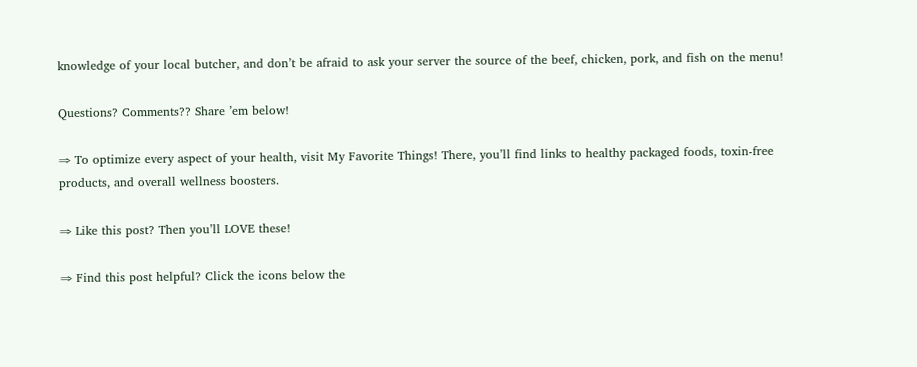knowledge of your local butcher, and don’t be afraid to ask your server the source of the beef, chicken, pork, and fish on the menu!

Questions? Comments?? Share ’em below!

⇒ To optimize every aspect of your health, visit My Favorite Things! There, you’ll find links to healthy packaged foods, toxin-free products, and overall wellness boosters.

⇒ Like this post? Then you’ll LOVE these!

⇒ Find this post helpful? Click the icons below the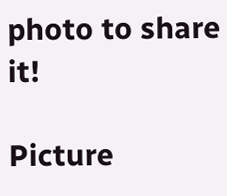photo to share it!

Picture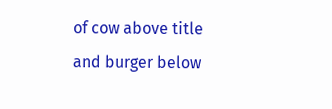of cow above title and burger below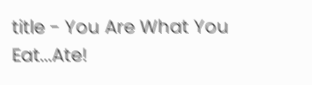title - You Are What You Eat...Ate!